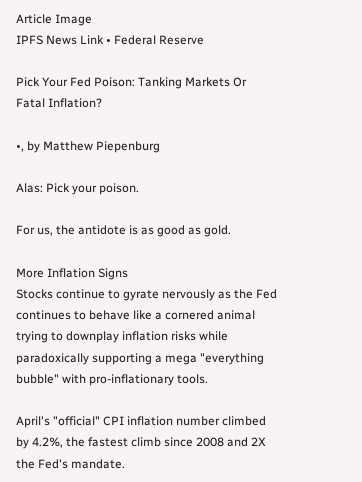Article Image
IPFS News Link • Federal Reserve

Pick Your Fed Poison: Tanking Markets Or Fatal Inflation?

•, by Matthew Piepenburg

Alas: Pick your poison.

For us, the antidote is as good as gold.

More Inflation Signs
Stocks continue to gyrate nervously as the Fed continues to behave like a cornered animal trying to downplay inflation risks while paradoxically supporting a mega "everything bubble" with pro-inflationary tools.

April's "official" CPI inflation number climbed by 4.2%, the fastest climb since 2008 and 2X the Fed's mandate.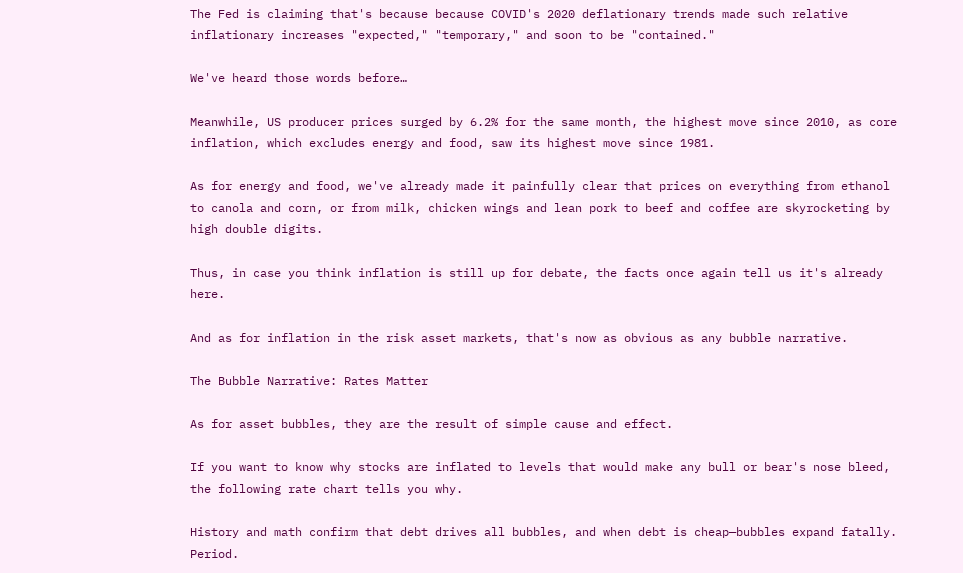The Fed is claiming that's because because COVID's 2020 deflationary trends made such relative inflationary increases "expected," "temporary," and soon to be "contained."

We've heard those words before…

Meanwhile, US producer prices surged by 6.2% for the same month, the highest move since 2010, as core inflation, which excludes energy and food, saw its highest move since 1981.

As for energy and food, we've already made it painfully clear that prices on everything from ethanol to canola and corn, or from milk, chicken wings and lean pork to beef and coffee are skyrocketing by high double digits.

Thus, in case you think inflation is still up for debate, the facts once again tell us it's already here.

And as for inflation in the risk asset markets, that's now as obvious as any bubble narrative.

The Bubble Narrative: Rates Matter

As for asset bubbles, they are the result of simple cause and effect.

If you want to know why stocks are inflated to levels that would make any bull or bear's nose bleed, the following rate chart tells you why.

History and math confirm that debt drives all bubbles, and when debt is cheap—bubbles expand fatally. Period.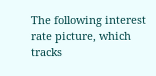The following interest rate picture, which tracks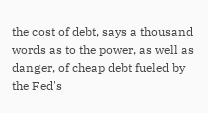the cost of debt, says a thousand words as to the power, as well as danger, of cheap debt fueled by the Fed's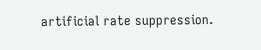artificial rate suppression.